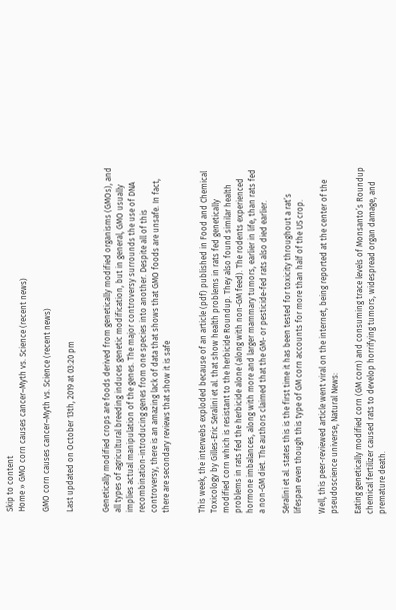Skip to content
Home » GMO corn causes cancer–Myth vs. Science (recent news)

GMO corn causes cancer–Myth vs. Science (recent news)

Last updated on October 13th, 2019 at 03:20 pm


Genetically modified crops are foods derived from genetically modified organisms (GMOs), and all types of agricultural breeding induces genetic modification, but in general, GMO usually implies actual manipulation of the genes. The major controversy surrounds the use of DNA recombination-introducing genes from one species into another. Despite all of this controversy, there is an amazing lack of data that shows that GMO foods are unsafe. In fact, there are secondary reviews that show it is safe


This week, the interwebs exploded because of an article (pdf) published in Food and Chemical Toxicology by Gilles-Eric Séralini et al. that show health problems in rats fed genetically modified corn which is resistant to the herbicide Roundup. They also found similar health problems in rats fed the herbicide alone (along with non-GM feed). The rodents experienced hormone imbalances, along with more and larger mammary tumors, earlier in life, than rats fed a non-GM diet. The authors claimed that the GM- or pesticide-fed rats also died earlier.

Séralini et al. states this is the first time it has been tested for toxicity throughout a rat’s lifespan even though this type of GM corn accounts for more than half of the US crop.

Well, this peer-reviewed article went viral on the internet, being reported at the center of the pseudoscience universe, Natural News:

Eating genetically modified corn (GM corn) and consuming trace levels of Monsanto’s Roundup chemical fertilizer caused rats to develop horrifying tumors, widespread organ damage, and premature death.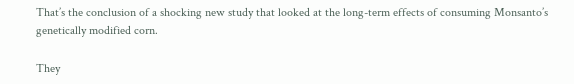That’s the conclusion of a shocking new study that looked at the long-term effects of consuming Monsanto’s genetically modified corn.

They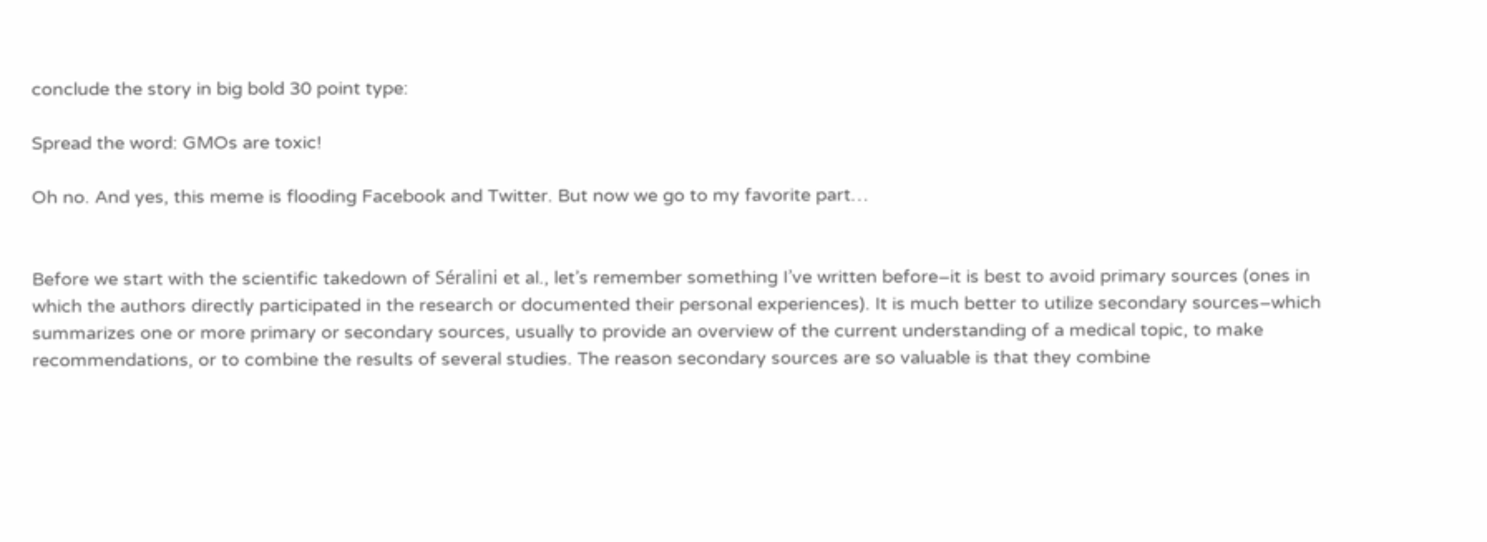conclude the story in big bold 30 point type:

Spread the word: GMOs are toxic!

Oh no. And yes, this meme is flooding Facebook and Twitter. But now we go to my favorite part…


Before we start with the scientific takedown of Séralini et al., let’s remember something I’ve written before–it is best to avoid primary sources (ones in which the authors directly participated in the research or documented their personal experiences). It is much better to utilize secondary sources–which summarizes one or more primary or secondary sources, usually to provide an overview of the current understanding of a medical topic, to make recommendations, or to combine the results of several studies. The reason secondary sources are so valuable is that they combine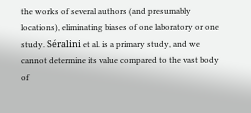the works of several authors (and presumably locations), eliminating biases of one laboratory or one study. Séralini et al. is a primary study, and we cannot determine its value compared to the vast body of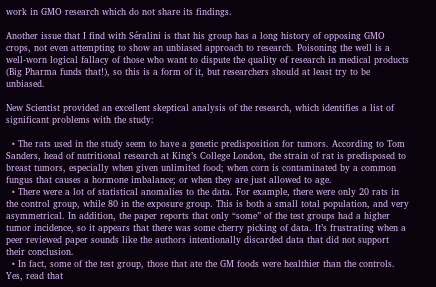work in GMO research which do not share its findings.

Another issue that I find with Séralini is that his group has a long history of opposing GMO crops, not even attempting to show an unbiased approach to research. Poisoning the well is a well-worn logical fallacy of those who want to dispute the quality of research in medical products (Big Pharma funds that!), so this is a form of it, but researchers should at least try to be unbiased.

New Scientist provided an excellent skeptical analysis of the research, which identifies a list of significant problems with the study:

  • The rats used in the study seem to have a genetic predisposition for tumors. According to Tom Sanders, head of nutritional research at King’s College London, the strain of rat is predisposed to breast tumors, especially when given unlimited food; when corn is contaminated by a common fungus that causes a hormone imbalance; or when they are just allowed to age.
  • There were a lot of statistical anomalies to the data. For example, there were only 20 rats in the control group, while 80 in the exposure group. This is both a small total population, and very asymmetrical. In addition, the paper reports that only “some” of the test groups had a higher tumor incidence, so it appears that there was some cherry picking of data. It’s frustrating when a peer reviewed paper sounds like the authors intentionally discarded data that did not support their conclusion.
  • In fact, some of the test group, those that ate the GM foods were healthier than the controls. Yes, read that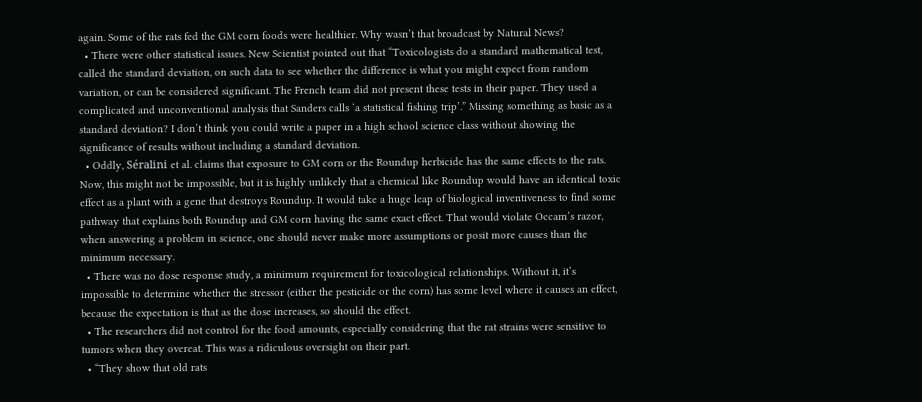again. Some of the rats fed the GM corn foods were healthier. Why wasn’t that broadcast by Natural News?
  • There were other statistical issues. New Scientist pointed out that “Toxicologists do a standard mathematical test, called the standard deviation, on such data to see whether the difference is what you might expect from random variation, or can be considered significant. The French team did not present these tests in their paper. They used a complicated and unconventional analysis that Sanders calls ‘a statistical fishing trip’.” Missing something as basic as a standard deviation? I don’t think you could write a paper in a high school science class without showing the significance of results without including a standard deviation.
  • Oddly, Séralini et al. claims that exposure to GM corn or the Roundup herbicide has the same effects to the rats. Now, this might not be impossible, but it is highly unlikely that a chemical like Roundup would have an identical toxic effect as a plant with a gene that destroys Roundup. It would take a huge leap of biological inventiveness to find some pathway that explains both Roundup and GM corn having the same exact effect. That would violate Occam’s razor, when answering a problem in science, one should never make more assumptions or posit more causes than the minimum necessary.
  • There was no dose response study, a minimum requirement for toxicological relationships. Without it, it’s impossible to determine whether the stressor (either the pesticide or the corn) has some level where it causes an effect, because the expectation is that as the dose increases, so should the effect.
  • The researchers did not control for the food amounts, especially considering that the rat strains were sensitive to tumors when they overeat. This was a ridiculous oversight on their part.
  • “They show that old rats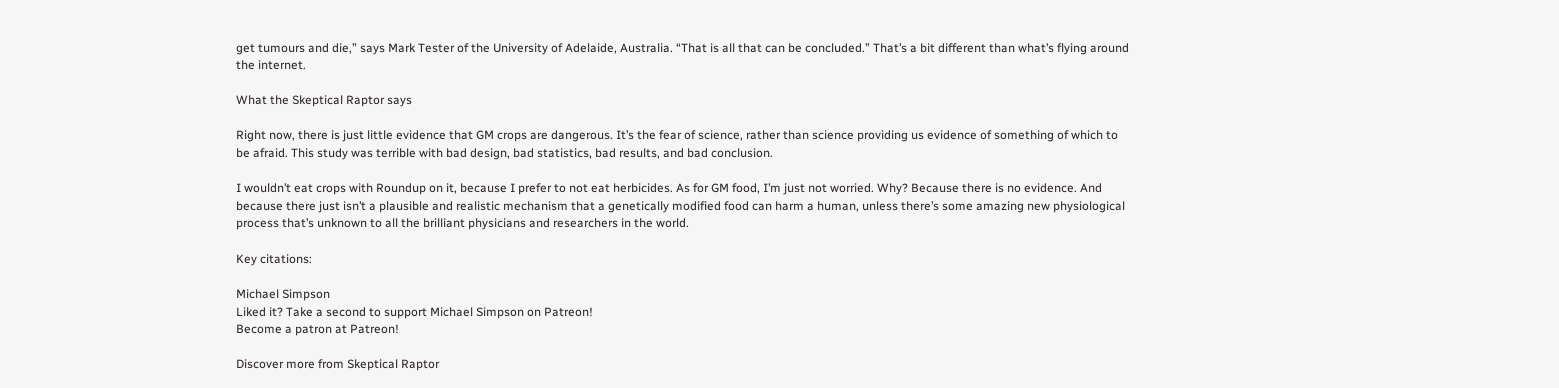get tumours and die,” says Mark Tester of the University of Adelaide, Australia. “That is all that can be concluded.” That’s a bit different than what’s flying around the internet.

What the Skeptical Raptor says

Right now, there is just little evidence that GM crops are dangerous. It’s the fear of science, rather than science providing us evidence of something of which to be afraid. This study was terrible with bad design, bad statistics, bad results, and bad conclusion.

I wouldn’t eat crops with Roundup on it, because I prefer to not eat herbicides. As for GM food, I’m just not worried. Why? Because there is no evidence. And because there just isn’t a plausible and realistic mechanism that a genetically modified food can harm a human, unless there’s some amazing new physiological process that’s unknown to all the brilliant physicians and researchers in the world.

Key citations:

Michael Simpson
Liked it? Take a second to support Michael Simpson on Patreon!
Become a patron at Patreon!

Discover more from Skeptical Raptor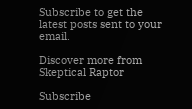Subscribe to get the latest posts sent to your email.

Discover more from Skeptical Raptor

Subscribe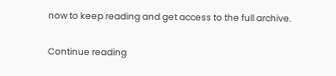now to keep reading and get access to the full archive.

Continue reading